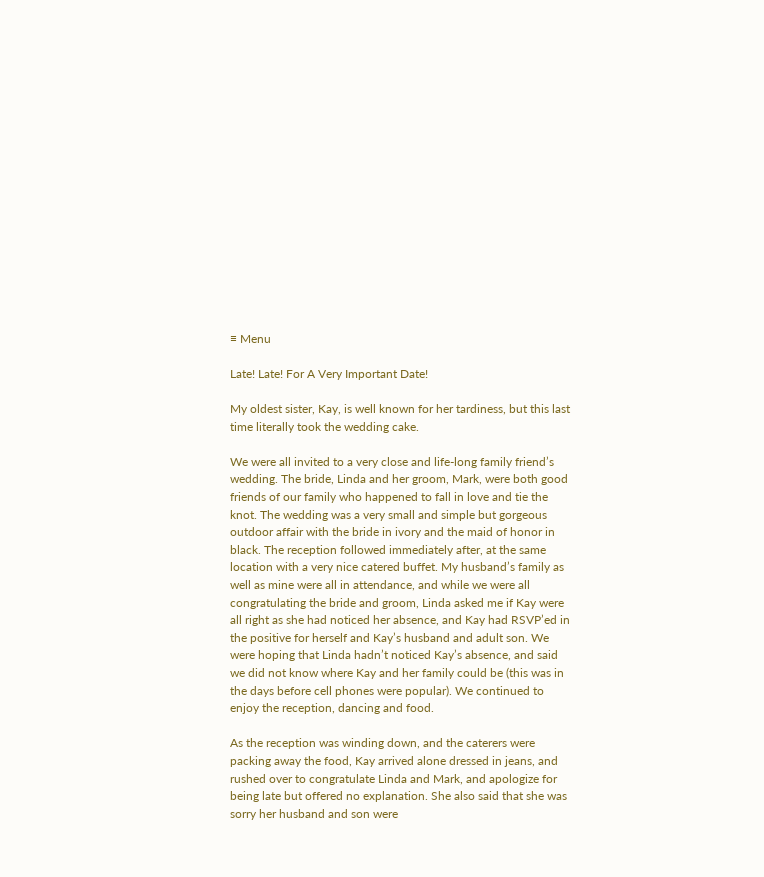≡ Menu

Late! Late! For A Very Important Date!

My oldest sister, Kay, is well known for her tardiness, but this last time literally took the wedding cake.

We were all invited to a very close and life-long family friend’s wedding. The bride, Linda and her groom, Mark, were both good friends of our family who happened to fall in love and tie the knot. The wedding was a very small and simple but gorgeous outdoor affair with the bride in ivory and the maid of honor in black. The reception followed immediately after, at the same location with a very nice catered buffet. My husband’s family as well as mine were all in attendance, and while we were all congratulating the bride and groom, Linda asked me if Kay were all right as she had noticed her absence, and Kay had RSVP’ed in the positive for herself and Kay’s husband and adult son. We were hoping that Linda hadn’t noticed Kay’s absence, and said we did not know where Kay and her family could be (this was in the days before cell phones were popular). We continued to enjoy the reception, dancing and food.

As the reception was winding down, and the caterers were packing away the food, Kay arrived alone dressed in jeans, and rushed over to congratulate Linda and Mark, and apologize for being late but offered no explanation. She also said that she was sorry her husband and son were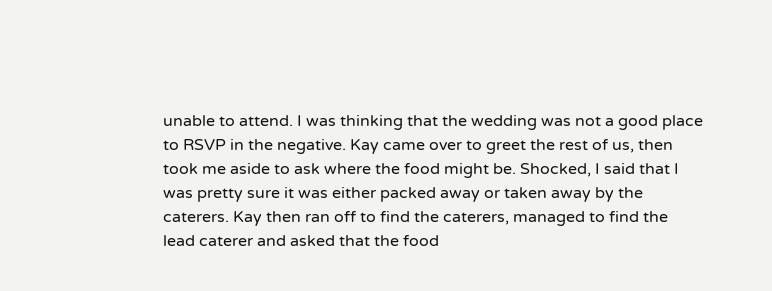unable to attend. I was thinking that the wedding was not a good place to RSVP in the negative. Kay came over to greet the rest of us, then took me aside to ask where the food might be. Shocked, I said that I was pretty sure it was either packed away or taken away by the caterers. Kay then ran off to find the caterers, managed to find the lead caterer and asked that the food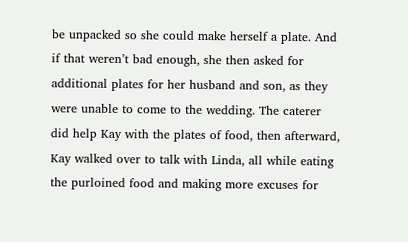be unpacked so she could make herself a plate. And if that weren’t bad enough, she then asked for additional plates for her husband and son, as they were unable to come to the wedding. The caterer did help Kay with the plates of food, then afterward, Kay walked over to talk with Linda, all while eating the purloined food and making more excuses for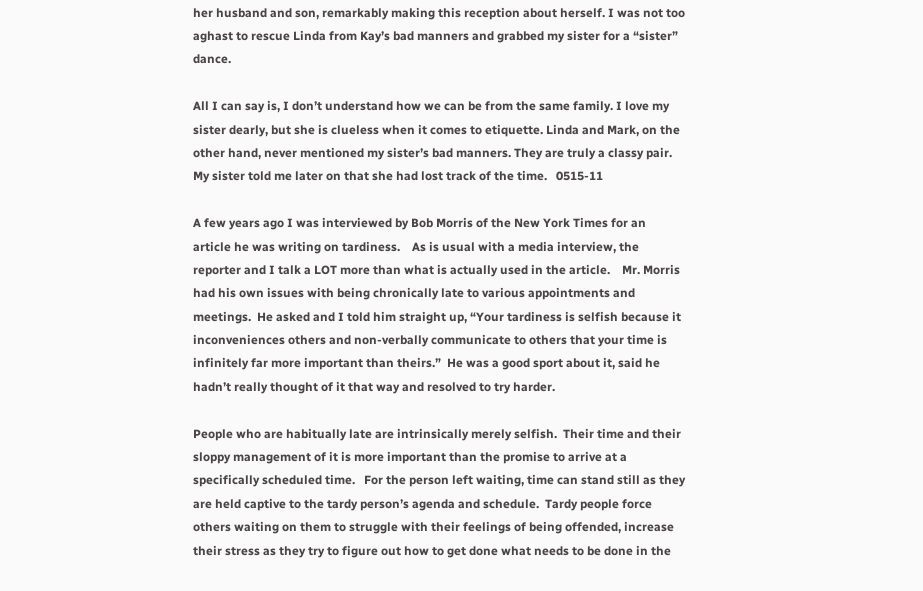her husband and son, remarkably making this reception about herself. I was not too aghast to rescue Linda from Kay’s bad manners and grabbed my sister for a “sister” dance.

All I can say is, I don’t understand how we can be from the same family. I love my sister dearly, but she is clueless when it comes to etiquette. Linda and Mark, on the other hand, never mentioned my sister’s bad manners. They are truly a classy pair. My sister told me later on that she had lost track of the time.   0515-11

A few years ago I was interviewed by Bob Morris of the New York Times for an article he was writing on tardiness.    As is usual with a media interview, the reporter and I talk a LOT more than what is actually used in the article.    Mr. Morris had his own issues with being chronically late to various appointments and meetings.  He asked and I told him straight up, “Your tardiness is selfish because it inconveniences others and non-verbally communicate to others that your time is infinitely far more important than theirs.”  He was a good sport about it, said he hadn’t really thought of it that way and resolved to try harder.

People who are habitually late are intrinsically merely selfish.  Their time and their sloppy management of it is more important than the promise to arrive at a specifically scheduled time.   For the person left waiting, time can stand still as they are held captive to the tardy person’s agenda and schedule.  Tardy people force others waiting on them to struggle with their feelings of being offended, increase their stress as they try to figure out how to get done what needs to be done in the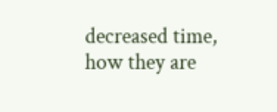decreased time, how they are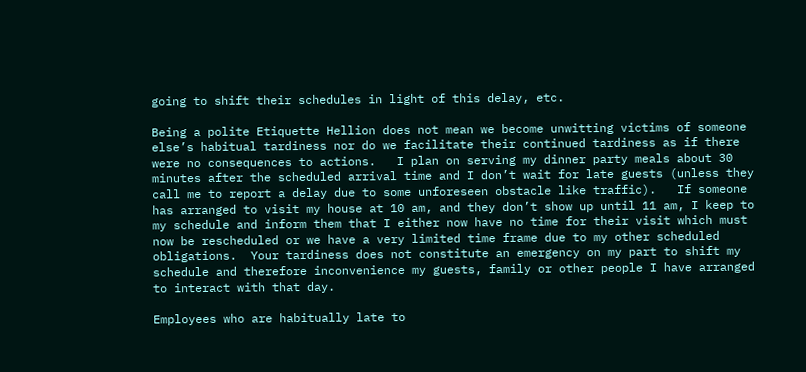going to shift their schedules in light of this delay, etc.

Being a polite Etiquette Hellion does not mean we become unwitting victims of someone else’s habitual tardiness nor do we facilitate their continued tardiness as if there were no consequences to actions.   I plan on serving my dinner party meals about 30 minutes after the scheduled arrival time and I don’t wait for late guests (unless they call me to report a delay due to some unforeseen obstacle like traffic).   If someone has arranged to visit my house at 10 am, and they don’t show up until 11 am, I keep to my schedule and inform them that I either now have no time for their visit which must now be rescheduled or we have a very limited time frame due to my other scheduled obligations.  Your tardiness does not constitute an emergency on my part to shift my schedule and therefore inconvenience my guests, family or other people I have arranged to interact with that day.

Employees who are habitually late to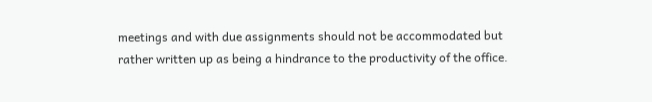meetings and with due assignments should not be accommodated but rather written up as being a hindrance to the productivity of the office.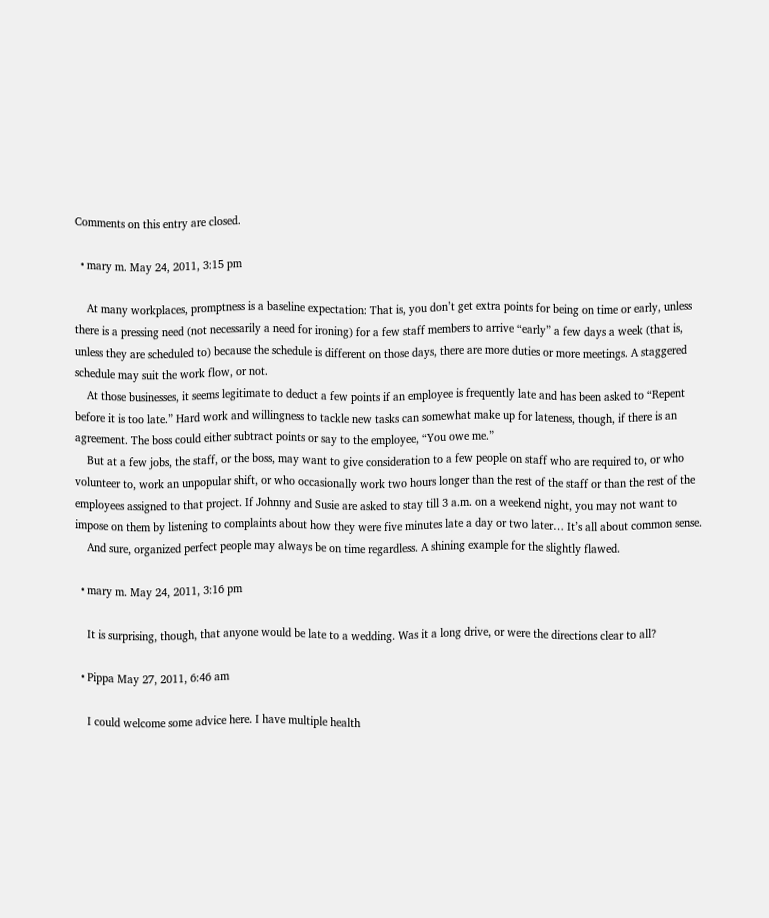Comments on this entry are closed.

  • mary m. May 24, 2011, 3:15 pm

    At many workplaces, promptness is a baseline expectation: That is, you don’t get extra points for being on time or early, unless there is a pressing need (not necessarily a need for ironing) for a few staff members to arrive “early” a few days a week (that is, unless they are scheduled to) because the schedule is different on those days, there are more duties or more meetings. A staggered schedule may suit the work flow, or not.
    At those businesses, it seems legitimate to deduct a few points if an employee is frequently late and has been asked to “Repent before it is too late.” Hard work and willingness to tackle new tasks can somewhat make up for lateness, though, if there is an agreement. The boss could either subtract points or say to the employee, “You owe me.”
    But at a few jobs, the staff, or the boss, may want to give consideration to a few people on staff who are required to, or who volunteer to, work an unpopular shift, or who occasionally work two hours longer than the rest of the staff or than the rest of the employees assigned to that project. If Johnny and Susie are asked to stay till 3 a.m. on a weekend night, you may not want to impose on them by listening to complaints about how they were five minutes late a day or two later… It’s all about common sense.
    And sure, organized perfect people may always be on time regardless. A shining example for the slightly flawed.

  • mary m. May 24, 2011, 3:16 pm

    It is surprising, though, that anyone would be late to a wedding. Was it a long drive, or were the directions clear to all?

  • Pippa May 27, 2011, 6:46 am

    I could welcome some advice here. I have multiple health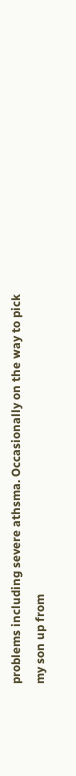problems including severe athsma. Occasionally on the way to pick my son up from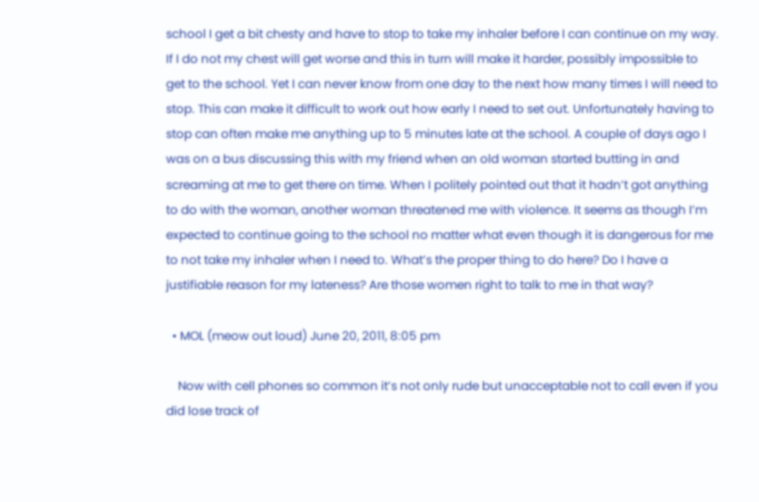school I get a bit chesty and have to stop to take my inhaler before I can continue on my way. If I do not my chest will get worse and this in turn will make it harder, possibly impossible to get to the school. Yet I can never know from one day to the next how many times I will need to stop. This can make it difficult to work out how early I need to set out. Unfortunately having to stop can often make me anything up to 5 minutes late at the school. A couple of days ago I was on a bus discussing this with my friend when an old woman started butting in and screaming at me to get there on time. When I politely pointed out that it hadn’t got anything to do with the woman, another woman threatened me with violence. It seems as though I’m expected to continue going to the school no matter what even though it is dangerous for me to not take my inhaler when I need to. What’s the proper thing to do here? Do I have a justifiable reason for my lateness? Are those women right to talk to me in that way?

  • MOL (meow out loud) June 20, 2011, 8:05 pm

    Now with cell phones so common it’s not only rude but unacceptable not to call even if you did lose track of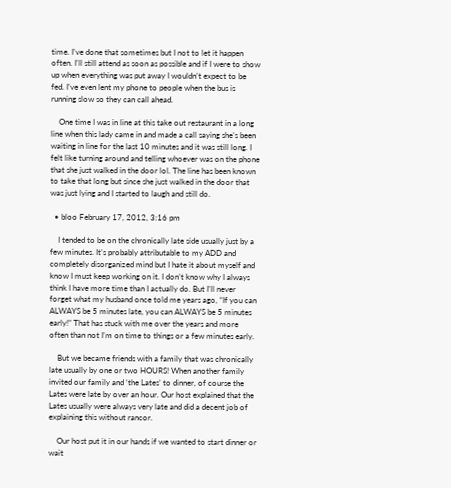time. I’ve done that sometimes but I not to let it happen often. I’ll still attend as soon as possible and if I were to show up when everything was put away I wouldn’t expect to be fed. I’ve even lent my phone to people when the bus is running slow so they can call ahead.

    One time I was in line at this take out restaurant in a long line when this lady came in and made a call saying she’s been waiting in line for the last 10 minutes and it was still long. I felt like turning around and telling whoever was on the phone that she just walked in the door lol. The line has been known to take that long but since she just walked in the door that was just lying and I started to laugh and still do.

  • bloo February 17, 2012, 3:16 pm

    I tended to be on the chronically late side usually just by a few minutes. It’s probably attributable to my ADD and completely disorganized mind but I hate it about myself and know I must keep working on it. I don’t know why I always think I have more time than I actually do. But I’ll never forget what my husband once told me years ago, “If you can ALWAYS be 5 minutes late, you can ALWAYS be 5 minutes early!” That has stuck with me over the years and more often than not I’m on time to things or a few minutes early.

    But we became friends with a family that was chronically late usually by one or two HOURS! When another family invited our family and ‘the Lates’ to dinner, of course the Lates were late by over an hour. Our host explained that the Lates usually were always very late and did a decent job of explaining this without rancor.

    Our host put it in our hands if we wanted to start dinner or wait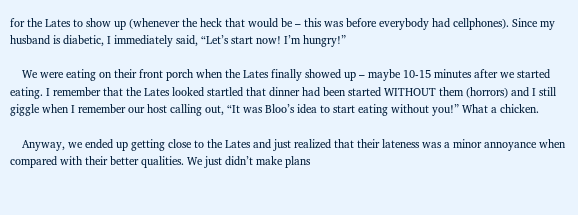for the Lates to show up (whenever the heck that would be – this was before everybody had cellphones). Since my husband is diabetic, I immediately said, “Let’s start now! I’m hungry!”

    We were eating on their front porch when the Lates finally showed up – maybe 10-15 minutes after we started eating. I remember that the Lates looked startled that dinner had been started WITHOUT them (horrors) and I still giggle when I remember our host calling out, “It was Bloo’s idea to start eating without you!” What a chicken.

    Anyway, we ended up getting close to the Lates and just realized that their lateness was a minor annoyance when compared with their better qualities. We just didn’t make plans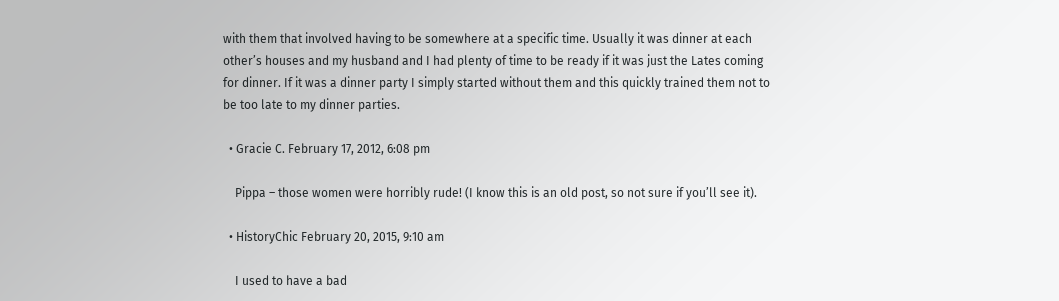with them that involved having to be somewhere at a specific time. Usually it was dinner at each other’s houses and my husband and I had plenty of time to be ready if it was just the Lates coming for dinner. If it was a dinner party I simply started without them and this quickly trained them not to be too late to my dinner parties.

  • Gracie C. February 17, 2012, 6:08 pm

    Pippa – those women were horribly rude! (I know this is an old post, so not sure if you’ll see it).

  • HistoryChic February 20, 2015, 9:10 am

    I used to have a bad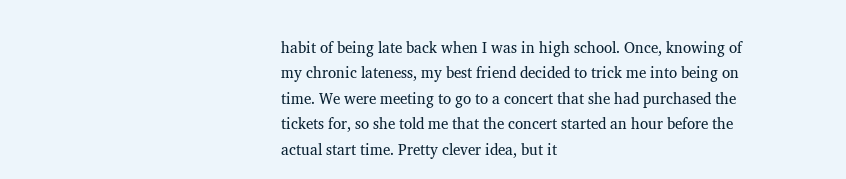habit of being late back when I was in high school. Once, knowing of my chronic lateness, my best friend decided to trick me into being on time. We were meeting to go to a concert that she had purchased the tickets for, so she told me that the concert started an hour before the actual start time. Pretty clever idea, but it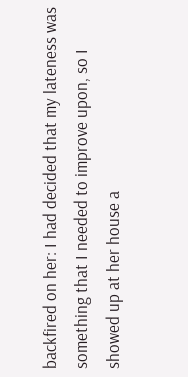backfired on her: I had decided that my lateness was something that I needed to improve upon, so I showed up at her house a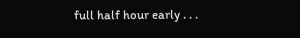full half hour early . . .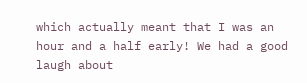which actually meant that I was an hour and a half early! We had a good laugh about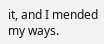it, and I mended my ways.